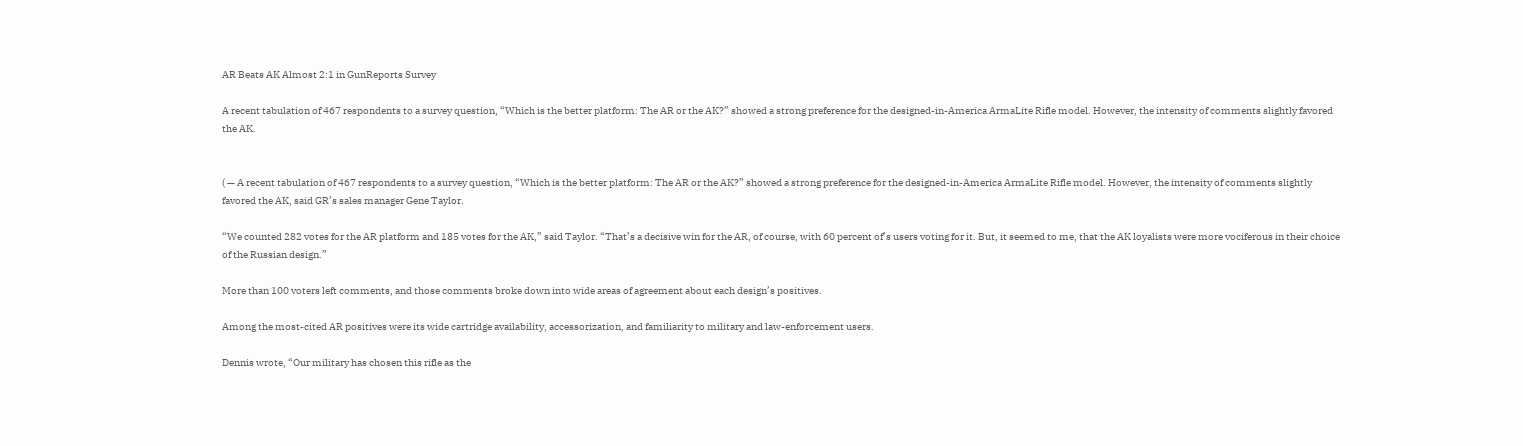AR Beats AK Almost 2:1 in GunReports Survey

A recent tabulation of 467 respondents to a survey question, “Which is the better platform: The AR or the AK?” showed a strong preference for the designed-in-America ArmaLite Rifle model. However, the intensity of comments slightly favored the AK.


( — A recent tabulation of 467 respondents to a survey question, “Which is the better platform: The AR or the AK?” showed a strong preference for the designed-in-America ArmaLite Rifle model. However, the intensity of comments slightly favored the AK, said GR’s sales manager Gene Taylor.

“We counted 282 votes for the AR platform and 185 votes for the AK,” said Taylor. “That’s a decisive win for the AR, of course, with 60 percent of’s users voting for it. But, it seemed to me, that the AK loyalists were more vociferous in their choice of the Russian design.”

More than 100 voters left comments, and those comments broke down into wide areas of agreement about each design’s positives.

Among the most-cited AR positives were its wide cartridge availability, accessorization, and familiarity to military and law-enforcement users.

Dennis wrote, “Our military has chosen this rifle as the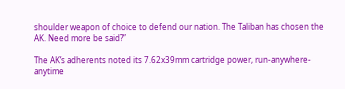shoulder weapon of choice to defend our nation. The Taliban has chosen the AK. Need more be said?”

The AK’s adherents noted its 7.62x39mm cartridge power, run-anywhere-anytime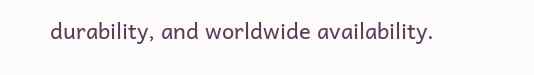durability, and worldwide availability.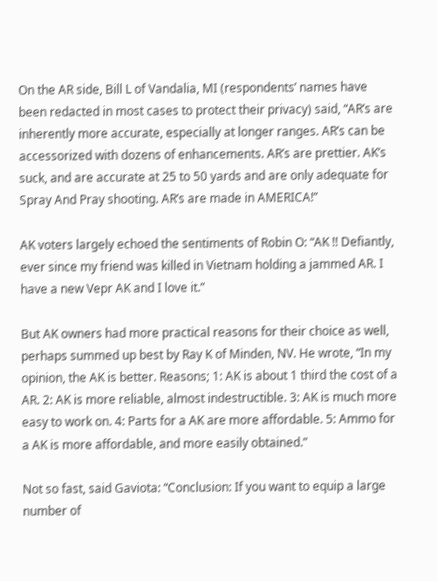On the AR side, Bill L of Vandalia, MI (respondents’ names have been redacted in most cases to protect their privacy) said, “AR’s are inherently more accurate, especially at longer ranges. AR’s can be accessorized with dozens of enhancements. AR’s are prettier. AK’s suck, and are accurate at 25 to 50 yards and are only adequate for Spray And Pray shooting. AR’s are made in AMERICA!”

AK voters largely echoed the sentiments of Robin O: “AK !! Defiantly, ever since my friend was killed in Vietnam holding a jammed AR. I have a new Vepr AK and I love it.”

But AK owners had more practical reasons for their choice as well, perhaps summed up best by Ray K of Minden, NV. He wrote, “In my opinion, the AK is better. Reasons; 1: AK is about 1 third the cost of a AR. 2: AK is more reliable, almost indestructible. 3: AK is much more easy to work on. 4: Parts for a AK are more affordable. 5: Ammo for a AK is more affordable, and more easily obtained.”

Not so fast, said Gaviota: “Conclusion: If you want to equip a large number of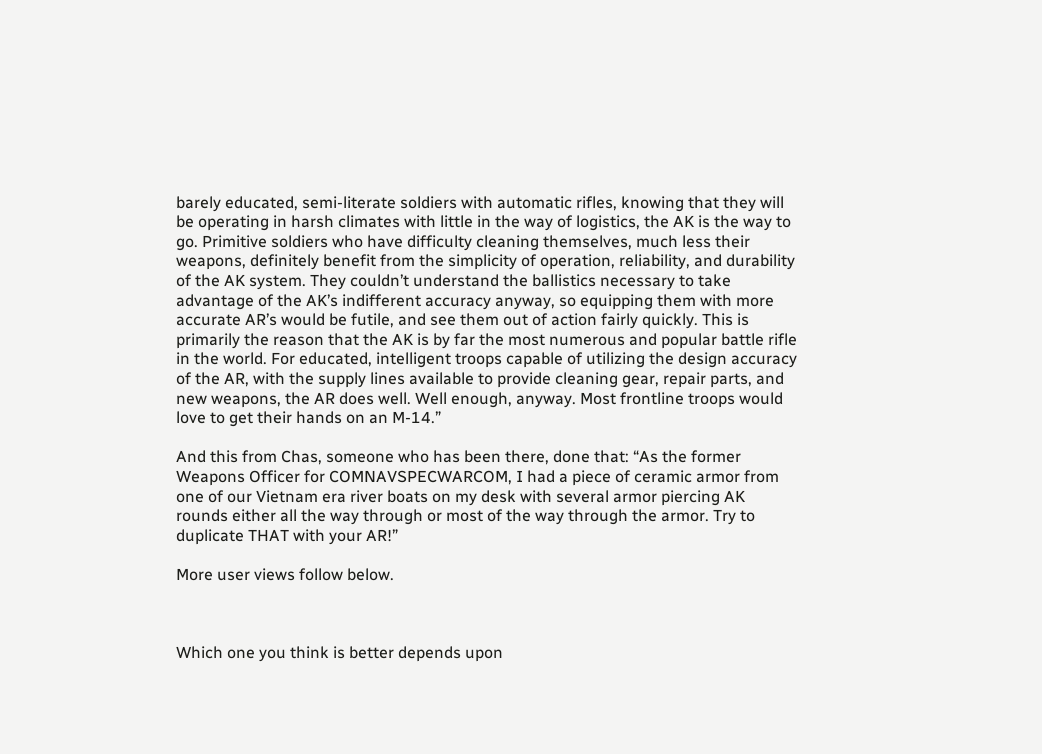barely educated, semi-literate soldiers with automatic rifles, knowing that they will be operating in harsh climates with little in the way of logistics, the AK is the way to go. Primitive soldiers who have difficulty cleaning themselves, much less their weapons, definitely benefit from the simplicity of operation, reliability, and durability of the AK system. They couldn’t understand the ballistics necessary to take advantage of the AK’s indifferent accuracy anyway, so equipping them with more accurate AR’s would be futile, and see them out of action fairly quickly. This is primarily the reason that the AK is by far the most numerous and popular battle rifle in the world. For educated, intelligent troops capable of utilizing the design accuracy of the AR, with the supply lines available to provide cleaning gear, repair parts, and new weapons, the AR does well. Well enough, anyway. Most frontline troops would love to get their hands on an M-14.”

And this from Chas, someone who has been there, done that: “As the former Weapons Officer for COMNAVSPECWARCOM, I had a piece of ceramic armor from one of our Vietnam era river boats on my desk with several armor piercing AK rounds either all the way through or most of the way through the armor. Try to duplicate THAT with your AR!”

More user views follow below.



Which one you think is better depends upon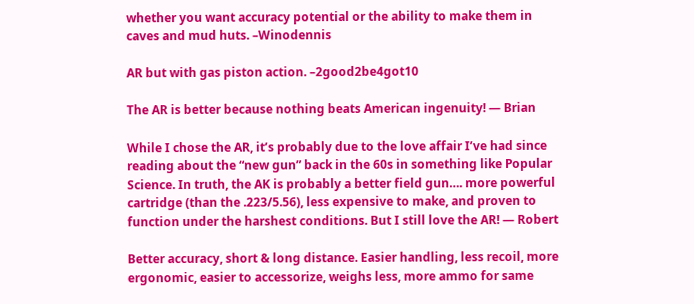whether you want accuracy potential or the ability to make them in caves and mud huts. –Winodennis

AR but with gas piston action. –2good2be4got10

The AR is better because nothing beats American ingenuity! — Brian

While I chose the AR, it’s probably due to the love affair I’ve had since reading about the “new gun” back in the 60s in something like Popular Science. In truth, the AK is probably a better field gun…. more powerful cartridge (than the .223/5.56), less expensive to make, and proven to function under the harshest conditions. But I still love the AR! — Robert

Better accuracy, short & long distance. Easier handling, less recoil, more ergonomic, easier to accessorize, weighs less, more ammo for same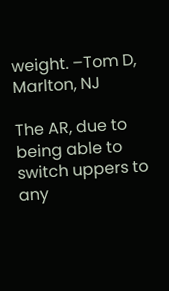weight. –Tom D, Marlton, NJ

The AR, due to being able to switch uppers to any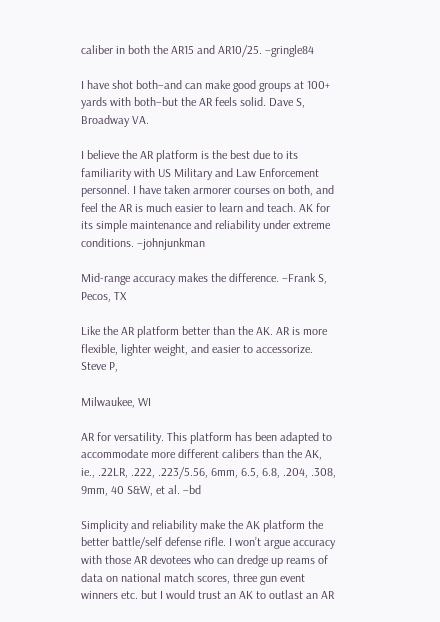caliber in both the AR15 and AR10/25. –gringle84

I have shot both–and can make good groups at 100+ yards with both–but the AR feels solid. Dave S, Broadway VA.

I believe the AR platform is the best due to its familiarity with US Military and Law Enforcement personnel. I have taken armorer courses on both, and feel the AR is much easier to learn and teach. AK for its simple maintenance and reliability under extreme conditions. –johnjunkman

Mid-range accuracy makes the difference. –Frank S, Pecos, TX

Like the AR platform better than the AK. AR is more flexible, lighter weight, and easier to accessorize. Steve P,

Milwaukee, WI

AR for versatility. This platform has been adapted to accommodate more different calibers than the AK, ie., .22LR, .222, .223/5.56, 6mm, 6.5, 6.8, .204, .308, 9mm, 40 S&W, et al. –bd

Simplicity and reliability make the AK platform the better battle/self defense rifle. I won’t argue accuracy with those AR devotees who can dredge up reams of data on national match scores, three gun event winners etc. but I would trust an AK to outlast an AR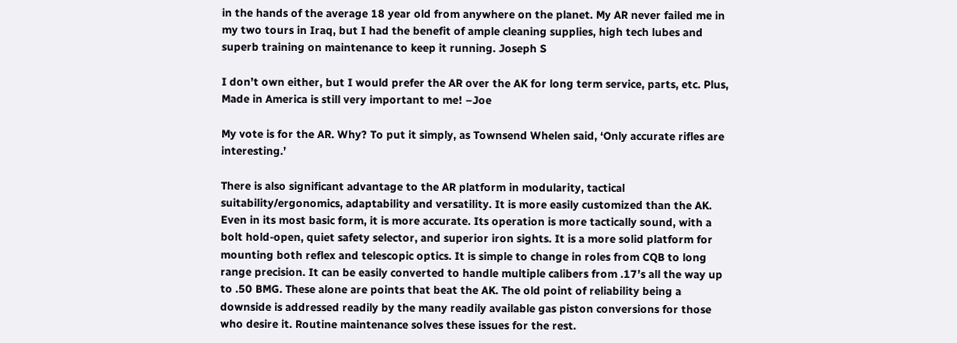in the hands of the average 18 year old from anywhere on the planet. My AR never failed me in my two tours in Iraq, but I had the benefit of ample cleaning supplies, high tech lubes and superb training on maintenance to keep it running. Joseph S

I don’t own either, but I would prefer the AR over the AK for long term service, parts, etc. Plus, Made in America is still very important to me! –Joe

My vote is for the AR. Why? To put it simply, as Townsend Whelen said, ‘Only accurate rifles are interesting.’

There is also significant advantage to the AR platform in modularity, tactical suitability/ergonomics, adaptability and versatility. It is more easily customized than the AK. Even in its most basic form, it is more accurate. Its operation is more tactically sound, with a bolt hold-open, quiet safety selector, and superior iron sights. It is a more solid platform for mounting both reflex and telescopic optics. It is simple to change in roles from CQB to long range precision. It can be easily converted to handle multiple calibers from .17’s all the way up to .50 BMG. These alone are points that beat the AK. The old point of reliability being a downside is addressed readily by the many readily available gas piston conversions for those who desire it. Routine maintenance solves these issues for the rest.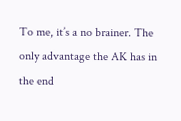To me, it’s a no brainer. The only advantage the AK has in the end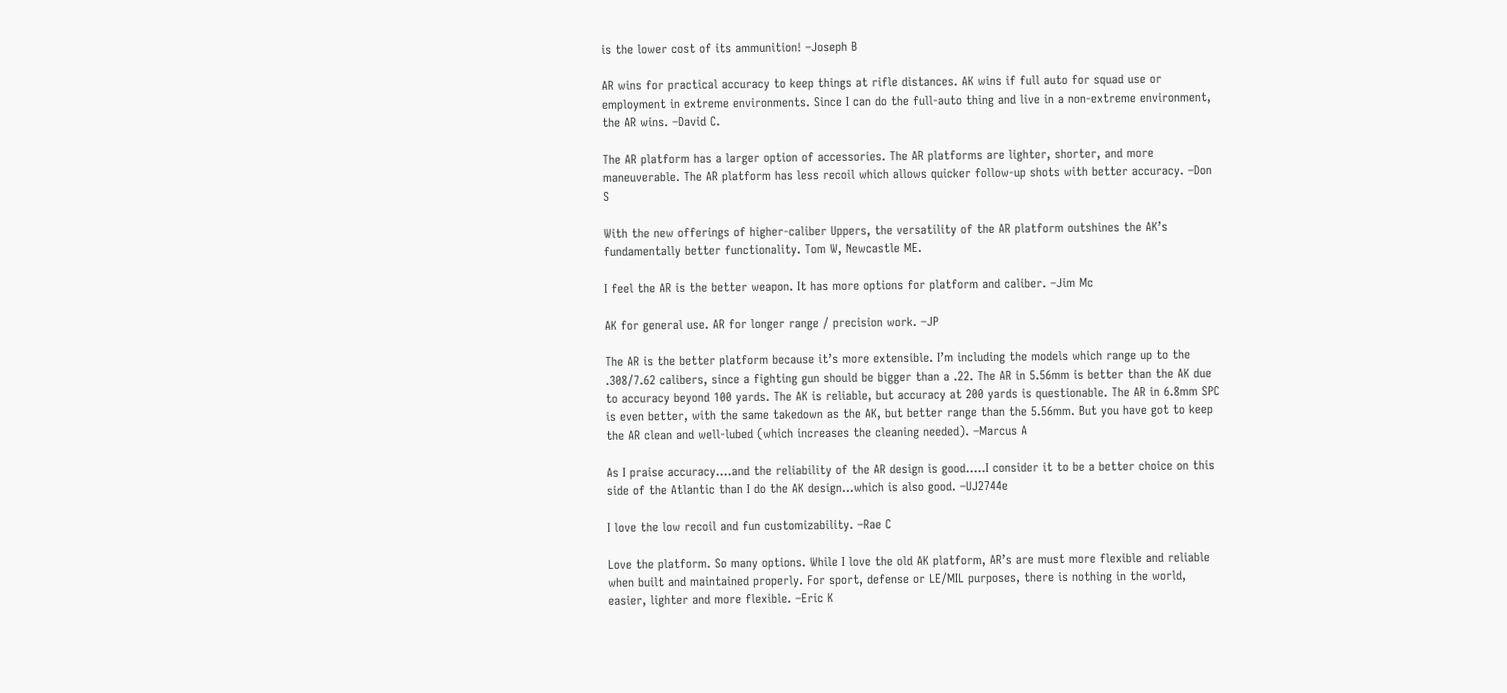is the lower cost of its ammunition! –Joseph B

AR wins for practical accuracy to keep things at rifle distances. AK wins if full auto for squad use or employment in extreme environments. Since I can do the full-auto thing and live in a non-extreme environment, the AR wins. –David C.

The AR platform has a larger option of accessories. The AR platforms are lighter, shorter, and more maneuverable. The AR platform has less recoil which allows quicker follow-up shots with better accuracy. –Don S

With the new offerings of higher-caliber Uppers, the versatility of the AR platform outshines the AK’s fundamentally better functionality. Tom W, Newcastle ME.

I feel the AR is the better weapon. It has more options for platform and caliber. –Jim Mc

AK for general use. AR for longer range / precision work. –JP

The AR is the better platform because it’s more extensible. I’m including the models which range up to the .308/7.62 calibers, since a fighting gun should be bigger than a .22. The AR in 5.56mm is better than the AK due to accuracy beyond 100 yards. The AK is reliable, but accuracy at 200 yards is questionable. The AR in 6.8mm SPC is even better, with the same takedown as the AK, but better range than the 5.56mm. But you have got to keep the AR clean and well-lubed (which increases the cleaning needed). –Marcus A

As I praise accuracy….and the reliability of the AR design is good…..I consider it to be a better choice on this side of the Atlantic than I do the AK design…which is also good. –UJ2744e

I love the low recoil and fun customizability. –Rae C

Love the platform. So many options. While I love the old AK platform, AR’s are must more flexible and reliable when built and maintained properly. For sport, defense or LE/MIL purposes, there is nothing in the world, easier, lighter and more flexible. –Eric K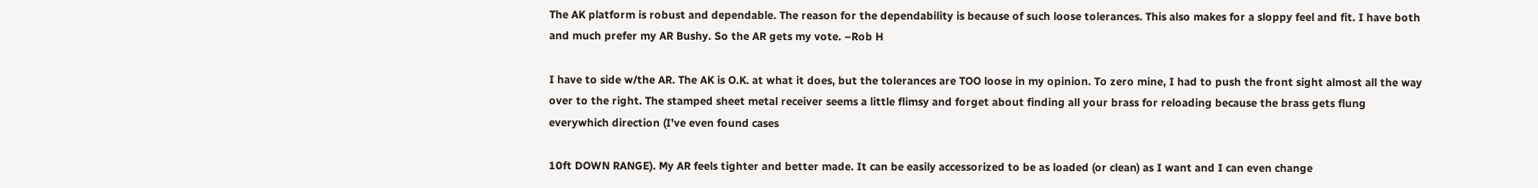The AK platform is robust and dependable. The reason for the dependability is because of such loose tolerances. This also makes for a sloppy feel and fit. I have both and much prefer my AR Bushy. So the AR gets my vote. –Rob H

I have to side w/the AR. The AK is O.K. at what it does, but the tolerances are TOO loose in my opinion. To zero mine, I had to push the front sight almost all the way over to the right. The stamped sheet metal receiver seems a little flimsy and forget about finding all your brass for reloading because the brass gets flung everywhich direction (I’ve even found cases

10ft DOWN RANGE). My AR feels tighter and better made. It can be easily accessorized to be as loaded (or clean) as I want and I can even change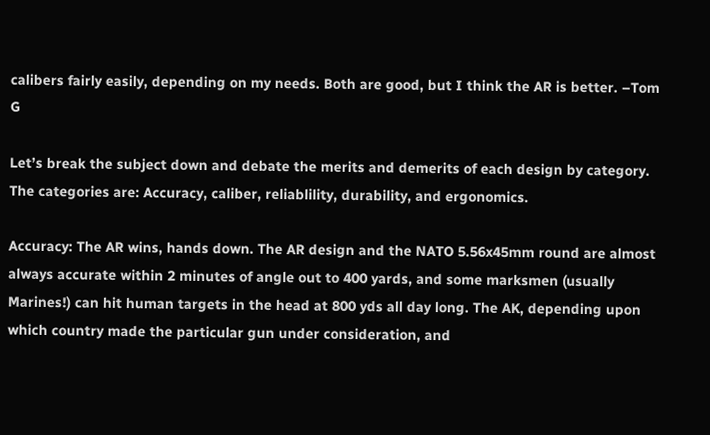calibers fairly easily, depending on my needs. Both are good, but I think the AR is better. –Tom G

Let’s break the subject down and debate the merits and demerits of each design by category. The categories are: Accuracy, caliber, reliablility, durability, and ergonomics.

Accuracy: The AR wins, hands down. The AR design and the NATO 5.56x45mm round are almost always accurate within 2 minutes of angle out to 400 yards, and some marksmen (usually Marines!) can hit human targets in the head at 800 yds all day long. The AK, depending upon which country made the particular gun under consideration, and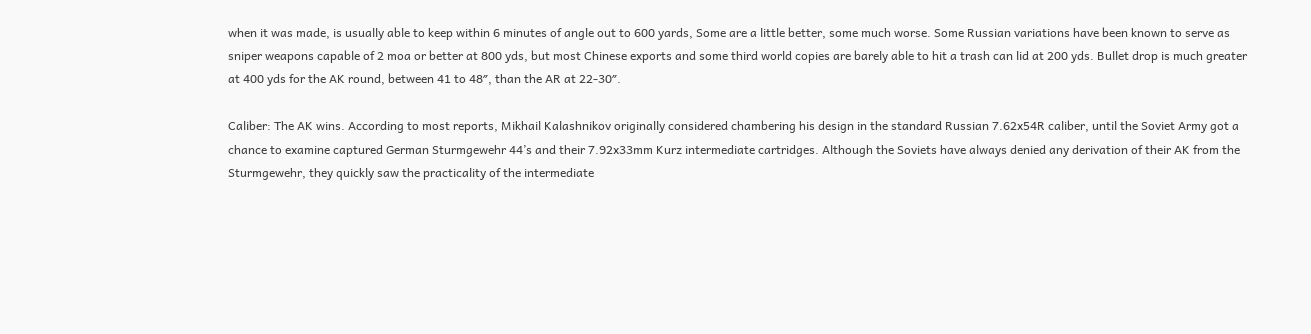when it was made, is usually able to keep within 6 minutes of angle out to 600 yards, Some are a little better, some much worse. Some Russian variations have been known to serve as sniper weapons capable of 2 moa or better at 800 yds, but most Chinese exports and some third world copies are barely able to hit a trash can lid at 200 yds. Bullet drop is much greater at 400 yds for the AK round, between 41 to 48″, than the AR at 22-30″.

Caliber: The AK wins. According to most reports, Mikhail Kalashnikov originally considered chambering his design in the standard Russian 7.62x54R caliber, until the Soviet Army got a chance to examine captured German Sturmgewehr 44’s and their 7.92x33mm Kurz intermediate cartridges. Although the Soviets have always denied any derivation of their AK from the Sturmgewehr, they quickly saw the practicality of the intermediate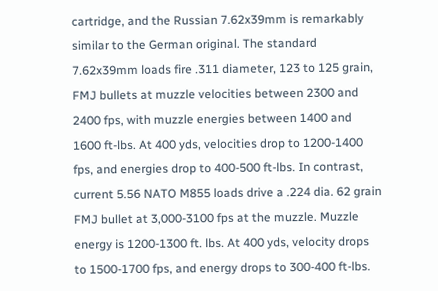cartridge, and the Russian 7.62x39mm is remarkably similar to the German original. The standard 7.62x39mm loads fire .311 diameter, 123 to 125 grain, FMJ bullets at muzzle velocities between 2300 and 2400 fps, with muzzle energies between 1400 and 1600 ft-lbs. At 400 yds, velocities drop to 1200-1400 fps, and energies drop to 400-500 ft-lbs. In contrast, current 5.56 NATO M855 loads drive a .224 dia. 62 grain FMJ bullet at 3,000-3100 fps at the muzzle. Muzzle energy is 1200-1300 ft. lbs. At 400 yds, velocity drops to 1500-1700 fps, and energy drops to 300-400 ft-lbs.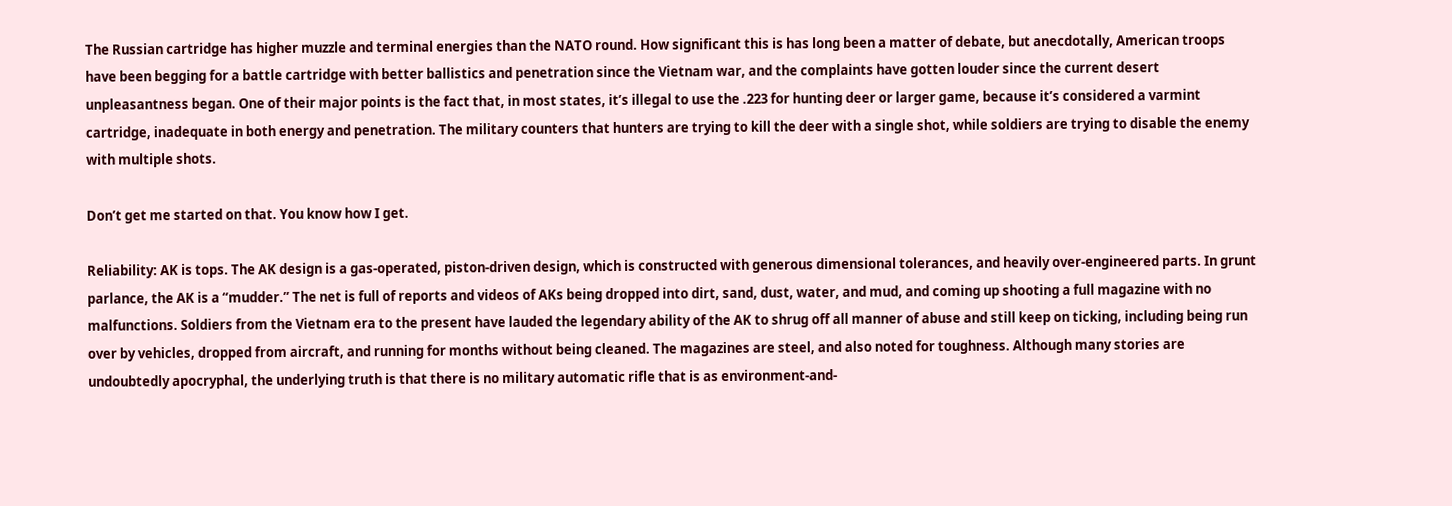The Russian cartridge has higher muzzle and terminal energies than the NATO round. How significant this is has long been a matter of debate, but anecdotally, American troops have been begging for a battle cartridge with better ballistics and penetration since the Vietnam war, and the complaints have gotten louder since the current desert unpleasantness began. One of their major points is the fact that, in most states, it’s illegal to use the .223 for hunting deer or larger game, because it’s considered a varmint cartridge, inadequate in both energy and penetration. The military counters that hunters are trying to kill the deer with a single shot, while soldiers are trying to disable the enemy with multiple shots.

Don’t get me started on that. You know how I get.

Reliability: AK is tops. The AK design is a gas-operated, piston-driven design, which is constructed with generous dimensional tolerances, and heavily over-engineered parts. In grunt parlance, the AK is a “mudder.” The net is full of reports and videos of AKs being dropped into dirt, sand, dust, water, and mud, and coming up shooting a full magazine with no malfunctions. Soldiers from the Vietnam era to the present have lauded the legendary ability of the AK to shrug off all manner of abuse and still keep on ticking, including being run over by vehicles, dropped from aircraft, and running for months without being cleaned. The magazines are steel, and also noted for toughness. Although many stories are undoubtedly apocryphal, the underlying truth is that there is no military automatic rifle that is as environment-and-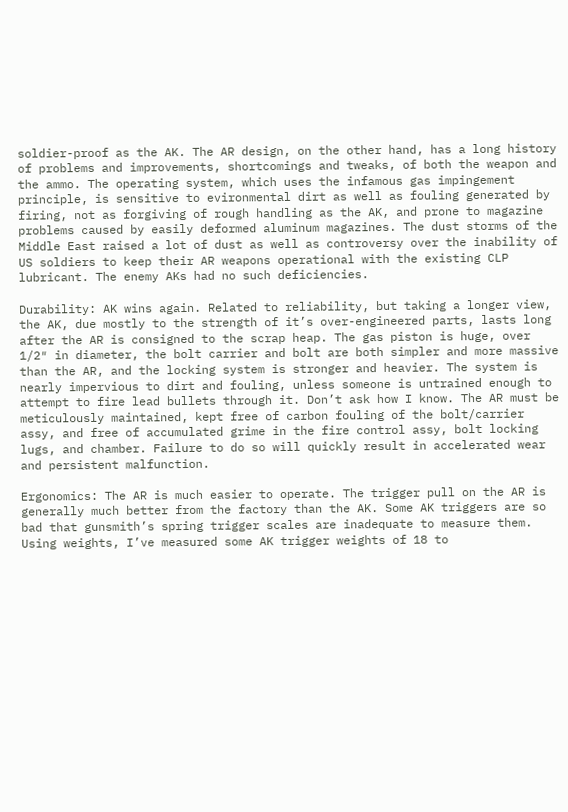soldier-proof as the AK. The AR design, on the other hand, has a long history of problems and improvements, shortcomings and tweaks, of both the weapon and the ammo. The operating system, which uses the infamous gas impingement principle, is sensitive to evironmental dirt as well as fouling generated by firing, not as forgiving of rough handling as the AK, and prone to magazine problems caused by easily deformed aluminum magazines. The dust storms of the Middle East raised a lot of dust as well as controversy over the inability of US soldiers to keep their AR weapons operational with the existing CLP lubricant. The enemy AKs had no such deficiencies.

Durability: AK wins again. Related to reliability, but taking a longer view, the AK, due mostly to the strength of it’s over-engineered parts, lasts long after the AR is consigned to the scrap heap. The gas piston is huge, over 1/2″ in diameter, the bolt carrier and bolt are both simpler and more massive than the AR, and the locking system is stronger and heavier. The system is nearly impervious to dirt and fouling, unless someone is untrained enough to attempt to fire lead bullets through it. Don’t ask how I know. The AR must be meticulously maintained, kept free of carbon fouling of the bolt/carrier assy, and free of accumulated grime in the fire control assy, bolt locking lugs, and chamber. Failure to do so will quickly result in accelerated wear and persistent malfunction.

Ergonomics: The AR is much easier to operate. The trigger pull on the AR is generally much better from the factory than the AK. Some AK triggers are so bad that gunsmith’s spring trigger scales are inadequate to measure them. Using weights, I’ve measured some AK trigger weights of 18 to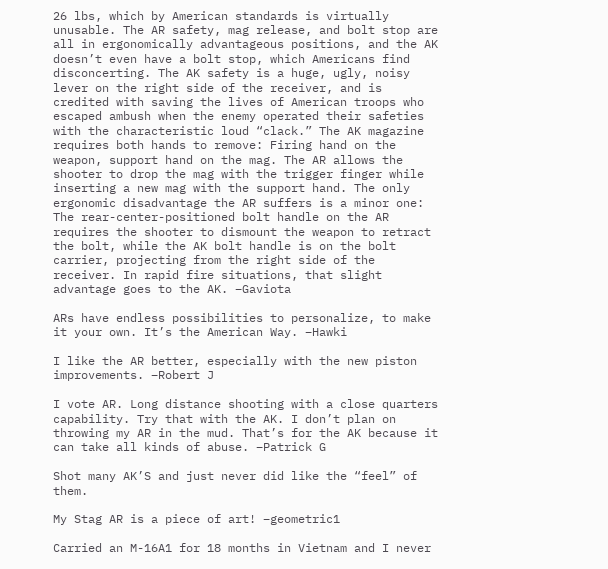26 lbs, which by American standards is virtually unusable. The AR safety, mag release, and bolt stop are all in ergonomically advantageous positions, and the AK doesn’t even have a bolt stop, which Americans find disconcerting. The AK safety is a huge, ugly, noisy lever on the right side of the receiver, and is credited with saving the lives of American troops who escaped ambush when the enemy operated their safeties with the characteristic loud “clack.” The AK magazine requires both hands to remove: Firing hand on the weapon, support hand on the mag. The AR allows the shooter to drop the mag with the trigger finger while inserting a new mag with the support hand. The only ergonomic disadvantage the AR suffers is a minor one: The rear-center-positioned bolt handle on the AR requires the shooter to dismount the weapon to retract the bolt, while the AK bolt handle is on the bolt carrier, projecting from the right side of the receiver. In rapid fire situations, that slight advantage goes to the AK. –Gaviota

ARs have endless possibilities to personalize, to make it your own. It’s the American Way. –Hawki

I like the AR better, especially with the new piston improvements. –Robert J

I vote AR. Long distance shooting with a close quarters capability. Try that with the AK. I don’t plan on throwing my AR in the mud. That’s for the AK because it can take all kinds of abuse. –Patrick G

Shot many AK’S and just never did like the “feel” of them.

My Stag AR is a piece of art! –geometric1

Carried an M-16A1 for 18 months in Vietnam and I never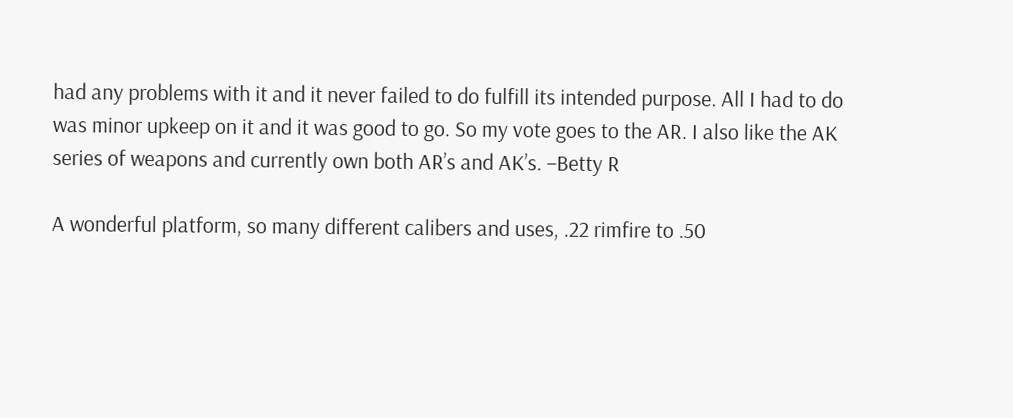had any problems with it and it never failed to do fulfill its intended purpose. All I had to do was minor upkeep on it and it was good to go. So my vote goes to the AR. I also like the AK series of weapons and currently own both AR’s and AK’s. –Betty R

A wonderful platform, so many different calibers and uses, .22 rimfire to .50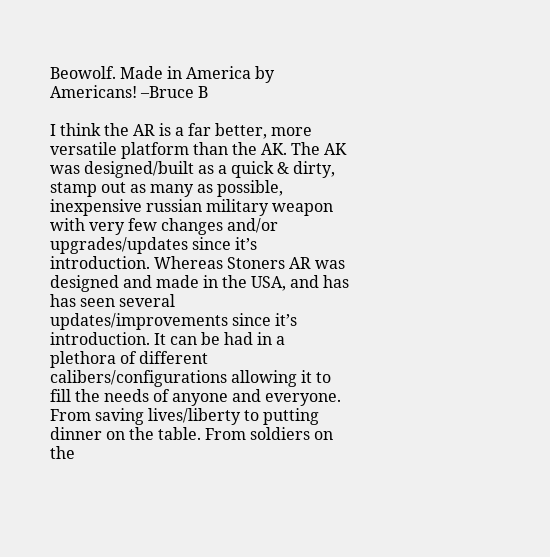Beowolf. Made in America by Americans! –Bruce B

I think the AR is a far better, more versatile platform than the AK. The AK was designed/built as a quick & dirty, stamp out as many as possible, inexpensive russian military weapon with very few changes and/or upgrades/updates since it’s introduction. Whereas Stoners AR was designed and made in the USA, and has has seen several updates/improvements since it’s introduction. It can be had in a plethora of different calibers/configurations allowing it to fill the needs of anyone and everyone. From saving lives/liberty to putting dinner on the table. From soldiers on the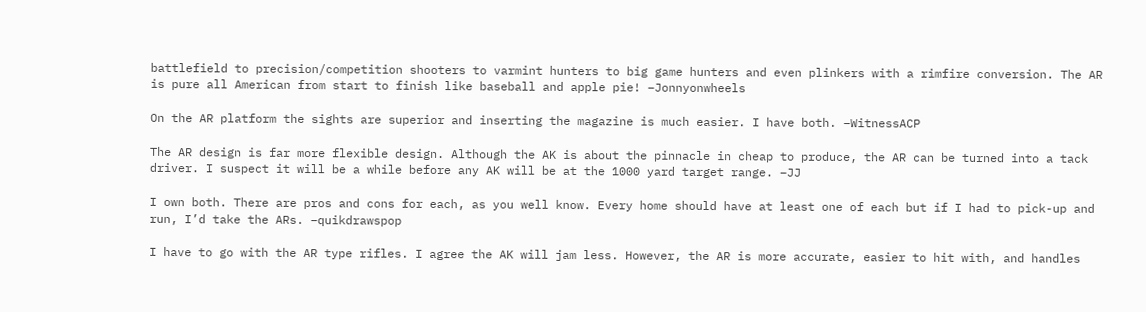battlefield to precision/competition shooters to varmint hunters to big game hunters and even plinkers with a rimfire conversion. The AR is pure all American from start to finish like baseball and apple pie! –Jonnyonwheels

On the AR platform the sights are superior and inserting the magazine is much easier. I have both. –WitnessACP

The AR design is far more flexible design. Although the AK is about the pinnacle in cheap to produce, the AR can be turned into a tack driver. I suspect it will be a while before any AK will be at the 1000 yard target range. –JJ

I own both. There are pros and cons for each, as you well know. Every home should have at least one of each but if I had to pick-up and run, I’d take the ARs. –quikdrawspop

I have to go with the AR type rifles. I agree the AK will jam less. However, the AR is more accurate, easier to hit with, and handles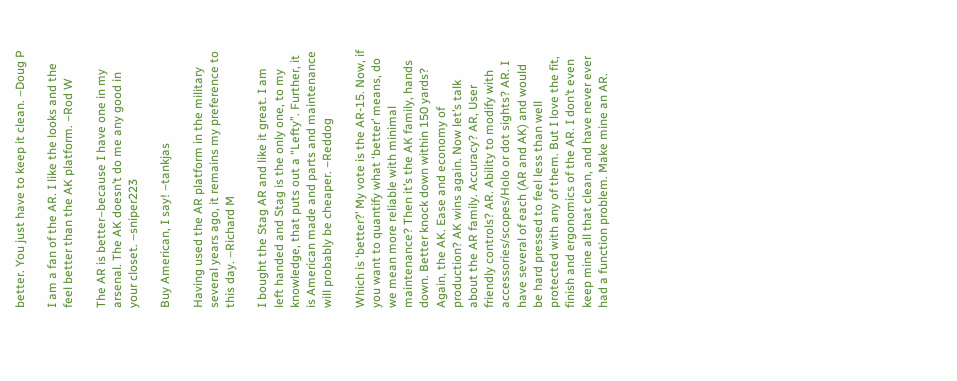better. You just have to keep it clean. –Doug P

I am a fan of the AR. I like the looks and the feel better than the AK platform. –Rod W

The AR is better–because I have one in my arsenal. The AK doesn’t do me any good in your closet. –sniper223

Buy American, I say! –tankjas

Having used the AR platform in the military several years ago, it remains my preference to this day. –Richard M

I bought the Stag AR and like it great. I am left handed and Stag is the only one, to my knowledge, that puts out a “Lefty”. Further, it is American made and parts and maintenance will probably be cheaper. –Reddog

Which is ‘better?’ My vote is the AR-15. Now, if you want to quantify what ‘better’ means, do we mean more reliable with minimal maintenance? Then it’s the AK family, hands down. Better knock down within 150 yards? Again, the AK. Ease and economy of production? AK wins again. Now let’s talk about the AR family. Accuracy? AR, User friendly controls? AR. Ability to modify with accessories/scopes/Holo or dot sights? AR. I have several of each (AR and AK) and would be hard pressed to feel less than well protected with any of them. But I love the fit, finish and ergonomics of the AR. I don’t even keep mine all that clean, and have never ever had a function problem. Make mine an AR.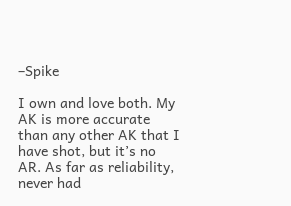–Spike

I own and love both. My AK is more accurate than any other AK that I have shot, but it’s no AR. As far as reliability, never had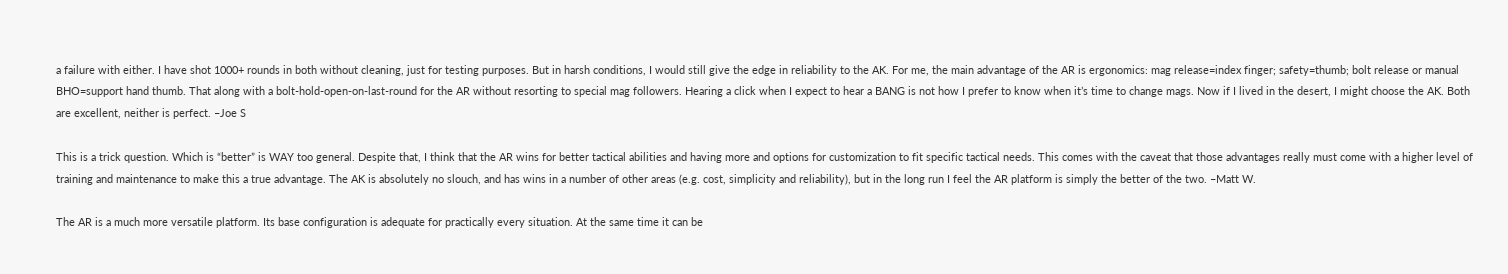a failure with either. I have shot 1000+ rounds in both without cleaning, just for testing purposes. But in harsh conditions, I would still give the edge in reliability to the AK. For me, the main advantage of the AR is ergonomics: mag release=index finger; safety=thumb; bolt release or manual BHO=support hand thumb. That along with a bolt-hold-open-on-last-round for the AR without resorting to special mag followers. Hearing a click when I expect to hear a BANG is not how I prefer to know when it’s time to change mags. Now if I lived in the desert, I might choose the AK. Both are excellent, neither is perfect. –Joe S

This is a trick question. Which is “better” is WAY too general. Despite that, I think that the AR wins for better tactical abilities and having more and options for customization to fit specific tactical needs. This comes with the caveat that those advantages really must come with a higher level of training and maintenance to make this a true advantage. The AK is absolutely no slouch, and has wins in a number of other areas (e.g. cost, simplicity and reliability), but in the long run I feel the AR platform is simply the better of the two. –Matt W.

The AR is a much more versatile platform. Its base configuration is adequate for practically every situation. At the same time it can be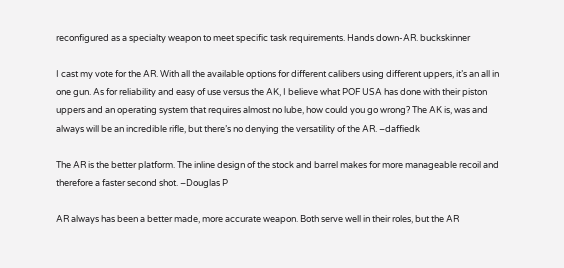reconfigured as a specialty weapon to meet specific task requirements. Hands down-AR. buckskinner

I cast my vote for the AR. With all the available options for different calibers using different uppers, it’s an all in one gun. As for reliability and easy of use versus the AK, I believe what POF USA has done with their piston uppers and an operating system that requires almost no lube, how could you go wrong? The AK is, was and always will be an incredible rifle, but there’s no denying the versatility of the AR. –daffiedk

The AR is the better platform. The inline design of the stock and barrel makes for more manageable recoil and therefore a faster second shot. –Douglas P

AR always has been a better made, more accurate weapon. Both serve well in their roles, but the AR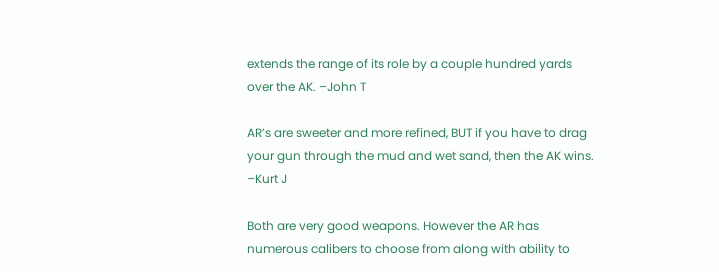extends the range of its role by a couple hundred yards over the AK. –John T

AR’s are sweeter and more refined, BUT if you have to drag your gun through the mud and wet sand, then the AK wins. –Kurt J

Both are very good weapons. However the AR has numerous calibers to choose from along with ability to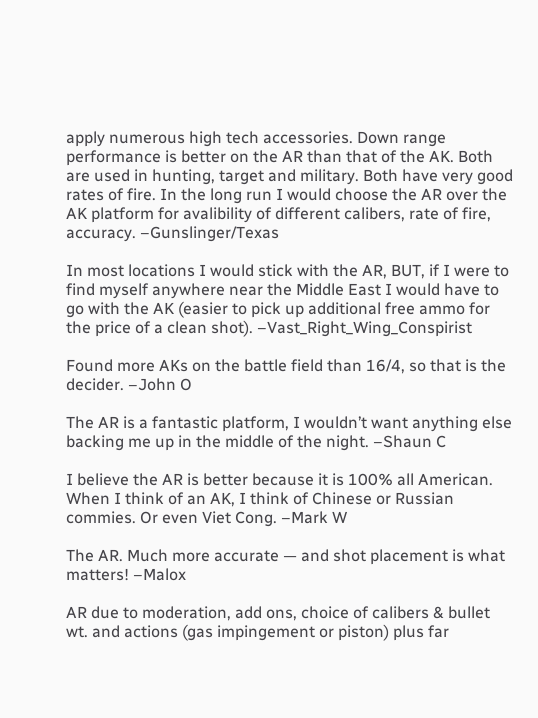apply numerous high tech accessories. Down range performance is better on the AR than that of the AK. Both are used in hunting, target and military. Both have very good rates of fire. In the long run I would choose the AR over the AK platform for avalibility of different calibers, rate of fire, accuracy. –Gunslinger/Texas

In most locations I would stick with the AR‚ BUT, if I were to find myself anywhere near the Middle East I would have to go with the AK (easier to pick up additional free ammo for the price of a clean shot). –Vast_Right_Wing_Conspirist

Found more AKs on the battle field than 16/4, so that is the decider. –John O

The AR is a fantastic platform, I wouldn’t want anything else backing me up in the middle of the night. –Shaun C

I believe the AR is better because it is 100% all American. When I think of an AK, I think of Chinese or Russian commies. Or even Viet Cong. –Mark W

The AR. Much more accurate — and shot placement is what matters! –Malox

AR due to moderation, add ons, choice of calibers & bullet wt. and actions (gas impingement or piston) plus far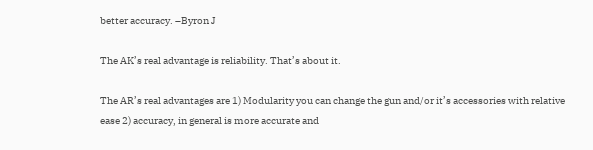better accuracy. –Byron J

The AK’s real advantage is reliability. That’s about it.

The AR’s real advantages are 1) Modularity you can change the gun and/or it’s accessories with relative ease 2) accuracy, in general is more accurate and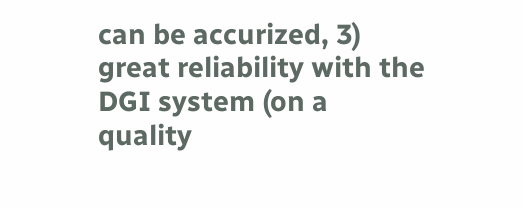can be accurized, 3) great reliability with the DGI system (on a quality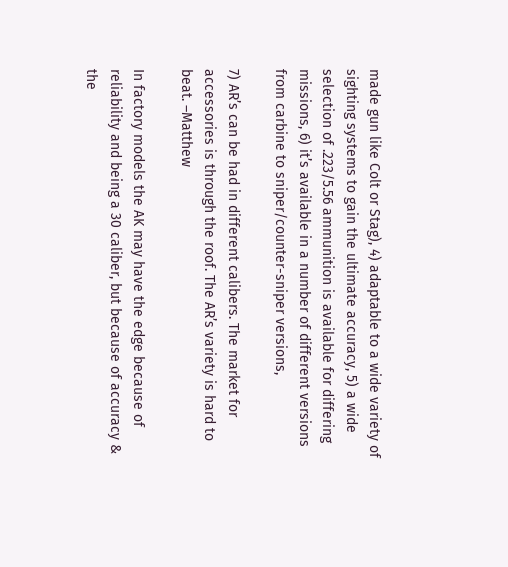made gun like Colt or Stag), 4) adaptable to a wide variety of sighting systems to gain the ultimate accuracy, 5) a wide selection of .223/5.56 ammunition is available for differing missions, 6) it’s available in a number of different versions from carbine to sniper/counter-sniper versions,

7) AR’s can be had in different calibers. The market for accessories is through the roof. The AR’s variety is hard to beat. –Matthew

In factory models the AK may have the edge because of reliability and being a 30 caliber, but because of accuracy & the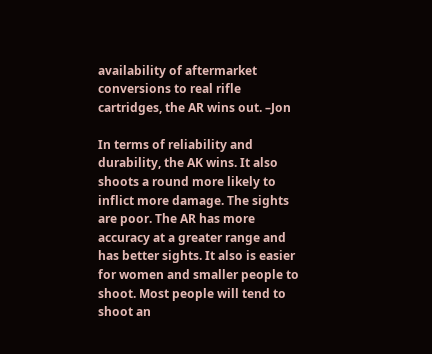availability of aftermarket conversions to real rifle cartridges, the AR wins out. –Jon

In terms of reliability and durability, the AK wins. It also shoots a round more likely to inflict more damage. The sights are poor. The AR has more accuracy at a greater range and has better sights. It also is easier for women and smaller people to shoot. Most people will tend to shoot an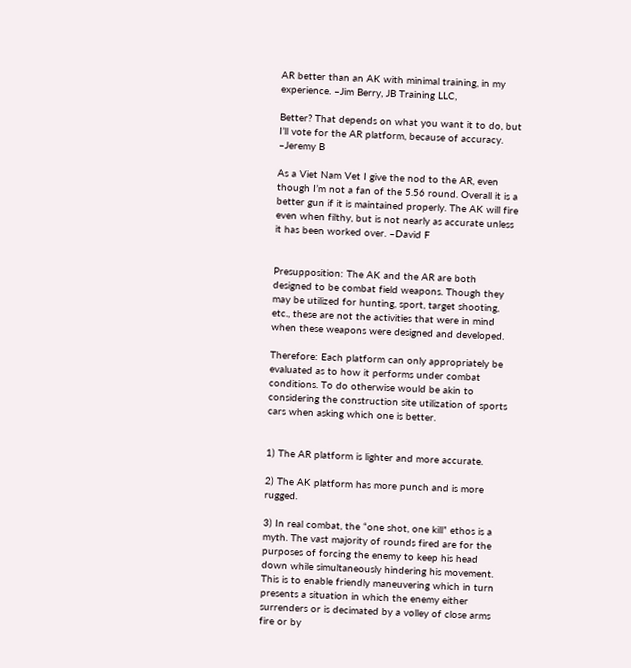AR better than an AK with minimal training, in my experience. –Jim Berry, JB Training LLC,

Better? That depends on what you want it to do, but I’ll vote for the AR platform, because of accuracy. –Jeremy B

As a Viet Nam Vet I give the nod to the AR, even though I’m not a fan of the 5.56 round. Overall it is a better gun if it is maintained properly. The AK will fire even when filthy, but is not nearly as accurate unless it has been worked over. –David F


Presupposition: The AK and the AR are both designed to be combat field weapons. Though they may be utilized for hunting, sport, target shooting, etc., these are not the activities that were in mind when these weapons were designed and developed.

Therefore: Each platform can only appropriately be evaluated as to how it performs under combat conditions. To do otherwise would be akin to considering the construction site utilization of sports cars when asking which one is better.


1) The AR platform is lighter and more accurate.

2) The AK platform has more punch and is more rugged.

3) In real combat, the “one shot, one kill” ethos is a myth. The vast majority of rounds fired are for the purposes of forcing the enemy to keep his head down while simultaneously hindering his movement. This is to enable friendly maneuvering which in turn presents a situation in which the enemy either surrenders or is decimated by a volley of close arms fire or by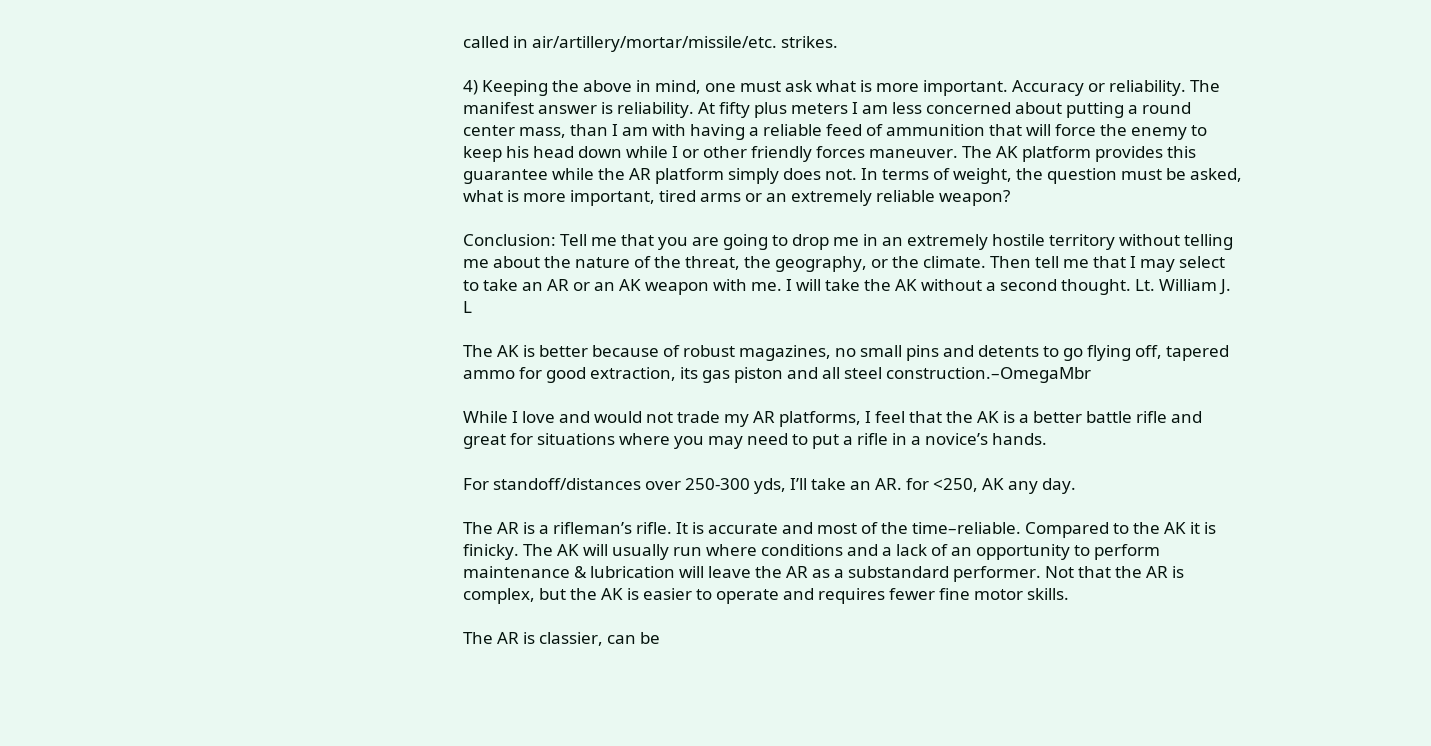called in air/artillery/mortar/missile/etc. strikes.

4) Keeping the above in mind, one must ask what is more important. Accuracy or reliability. The manifest answer is reliability. At fifty plus meters I am less concerned about putting a round center mass, than I am with having a reliable feed of ammunition that will force the enemy to keep his head down while I or other friendly forces maneuver. The AK platform provides this guarantee while the AR platform simply does not. In terms of weight, the question must be asked, what is more important, tired arms or an extremely reliable weapon?

Conclusion: Tell me that you are going to drop me in an extremely hostile territory without telling me about the nature of the threat, the geography, or the climate. Then tell me that I may select to take an AR or an AK weapon with me. I will take the AK without a second thought. Lt. William J. L

The AK is better because of robust magazines, no small pins and detents to go flying off, tapered ammo for good extraction, its gas piston and all steel construction.–OmegaMbr

While I love and would not trade my AR platforms, I feel that the AK is a better battle rifle and great for situations where you may need to put a rifle in a novice’s hands.

For standoff/distances over 250-300 yds, I’ll take an AR. for <250, AK any day.

The AR is a rifleman’s rifle. It is accurate and most of the time–reliable. Compared to the AK it is finicky. The AK will usually run where conditions and a lack of an opportunity to perform maintenance & lubrication will leave the AR as a substandard performer. Not that the AR is complex, but the AK is easier to operate and requires fewer fine motor skills.

The AR is classier, can be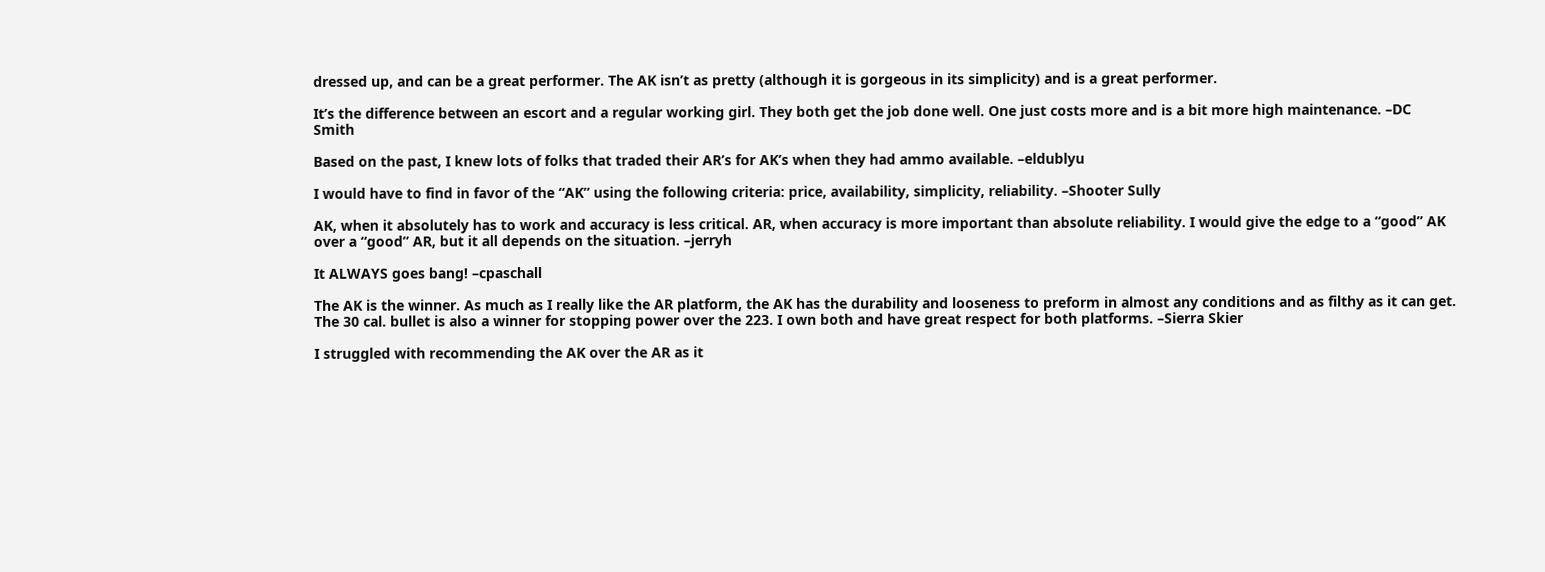dressed up, and can be a great performer. The AK isn’t as pretty (although it is gorgeous in its simplicity) and is a great performer.

It’s the difference between an escort and a regular working girl. They both get the job done well. One just costs more and is a bit more high maintenance. –DC Smith

Based on the past, I knew lots of folks that traded their AR’s for AK’s when they had ammo available. –eldublyu

I would have to find in favor of the “AK” using the following criteria: price, availability, simplicity, reliability. –Shooter Sully

AK, when it absolutely has to work and accuracy is less critical. AR, when accuracy is more important than absolute reliability. I would give the edge to a “good” AK over a “good” AR, but it all depends on the situation. –jerryh

It ALWAYS goes bang! –cpaschall

The AK is the winner. As much as I really like the AR platform, the AK has the durability and looseness to preform in almost any conditions and as filthy as it can get. The 30 cal. bullet is also a winner for stopping power over the 223. I own both and have great respect for both platforms. –Sierra Skier

I struggled with recommending the AK over the AR as it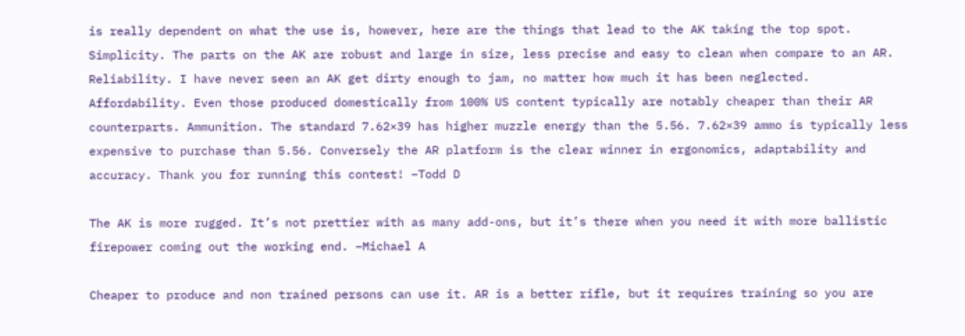is really dependent on what the use is, however, here are the things that lead to the AK taking the top spot. Simplicity. The parts on the AK are robust and large in size, less precise and easy to clean when compare to an AR. Reliability. I have never seen an AK get dirty enough to jam, no matter how much it has been neglected. Affordability. Even those produced domestically from 100% US content typically are notably cheaper than their AR counterparts. Ammunition. The standard 7.62×39 has higher muzzle energy than the 5.56. 7.62×39 ammo is typically less expensive to purchase than 5.56. Conversely the AR platform is the clear winner in ergonomics, adaptability and accuracy. Thank you for running this contest! –Todd D

The AK is more rugged. It’s not prettier with as many add-ons, but it’s there when you need it with more ballistic firepower coming out the working end. –Michael A

Cheaper to produce and non trained persons can use it. AR is a better rifle, but it requires training so you are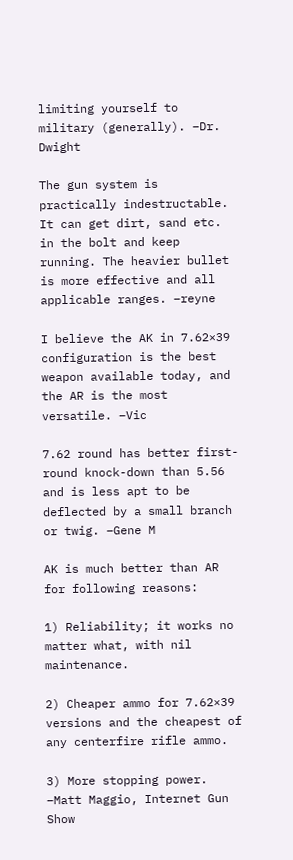limiting yourself to military (generally). –Dr. Dwight

The gun system is practically indestructable. It can get dirt, sand etc. in the bolt and keep running. The heavier bullet is more effective and all applicable ranges. –reyne

I believe the AK in 7.62×39 configuration is the best weapon available today, and the AR is the most versatile. –Vic

7.62 round has better first-round knock-down than 5.56 and is less apt to be deflected by a small branch or twig. –Gene M

AK is much better than AR for following reasons:

1) Reliability; it works no matter what, with nil maintenance.

2) Cheaper ammo for 7.62×39 versions and the cheapest of any centerfire rifle ammo.

3) More stopping power. –Matt Maggio, Internet Gun Show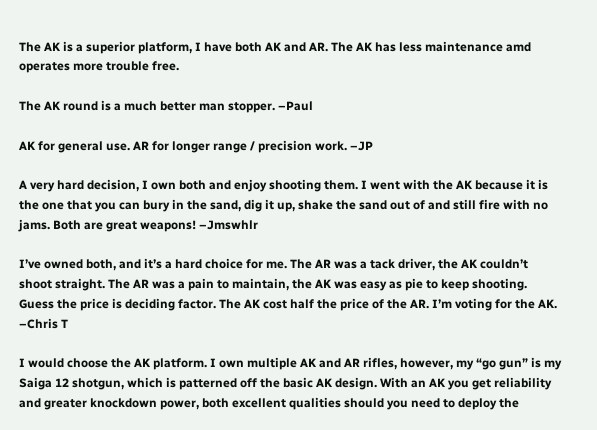The AK is a superior platform, I have both AK and AR. The AK has less maintenance amd operates more trouble free.

The AK round is a much better man stopper. –Paul

AK for general use. AR for longer range / precision work. –JP

A very hard decision, I own both and enjoy shooting them. I went with the AK because it is the one that you can bury in the sand, dig it up, shake the sand out of and still fire with no jams. Both are great weapons! –Jmswhlr

I’ve owned both, and it’s a hard choice for me. The AR was a tack driver, the AK couldn’t shoot straight. The AR was a pain to maintain, the AK was easy as pie to keep shooting. Guess the price is deciding factor. The AK cost half the price of the AR. I’m voting for the AK. –Chris T

I would choose the AK platform. I own multiple AK and AR rifles, however, my “go gun” is my Saiga 12 shotgun, which is patterned off the basic AK design. With an AK you get reliability and greater knockdown power, both excellent qualities should you need to deploy the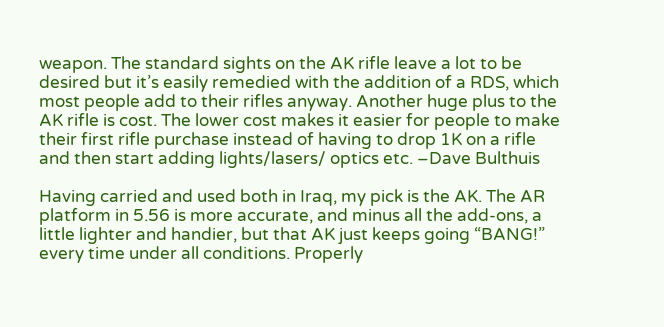weapon. The standard sights on the AK rifle leave a lot to be desired but it’s easily remedied with the addition of a RDS, which most people add to their rifles anyway. Another huge plus to the AK rifle is cost. The lower cost makes it easier for people to make their first rifle purchase instead of having to drop 1K on a rifle and then start adding lights/lasers/ optics etc. –Dave Bulthuis

Having carried and used both in Iraq, my pick is the AK. The AR platform in 5.56 is more accurate, and minus all the add-ons, a little lighter and handier, but that AK just keeps going “BANG!” every time under all conditions. Properly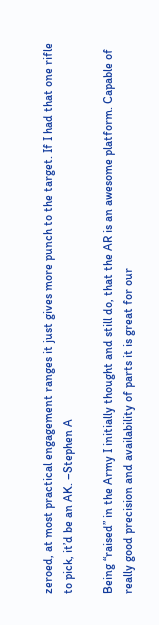zeroed, at most practical engagement ranges it just gives more punch to the target. If I had that one rifle to pick, it’d be an AK. –Stephen A

Being “raised” in the Army I initially thought and still do, that the AR is an awesome platform. Capable of really good precision and availability of parts it is great for our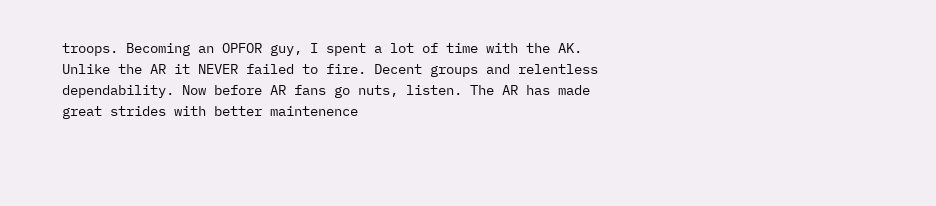troops. Becoming an OPFOR guy, I spent a lot of time with the AK. Unlike the AR it NEVER failed to fire. Decent groups and relentless dependability. Now before AR fans go nuts, listen. The AR has made great strides with better maintenence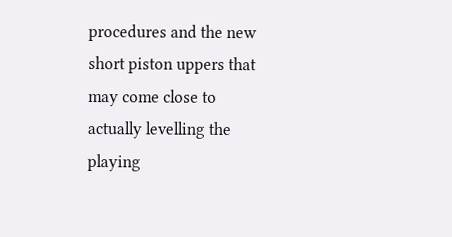procedures and the new short piston uppers that may come close to actually levelling the playing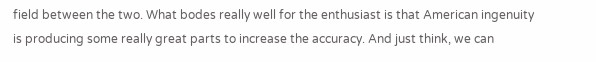field between the two. What bodes really well for the enthusiast is that American ingenuity is producing some really great parts to increase the accuracy. And just think, we can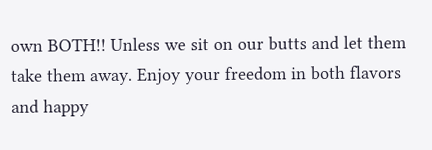own BOTH!! Unless we sit on our butts and let them take them away. Enjoy your freedom in both flavors and happy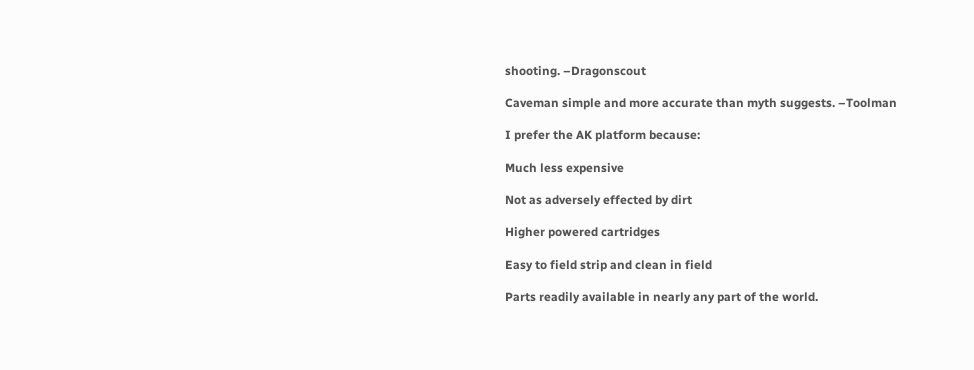shooting. –Dragonscout

Caveman simple and more accurate than myth suggests. –Toolman

I prefer the AK platform because:

Much less expensive

Not as adversely effected by dirt

Higher powered cartridges

Easy to field strip and clean in field

Parts readily available in nearly any part of the world.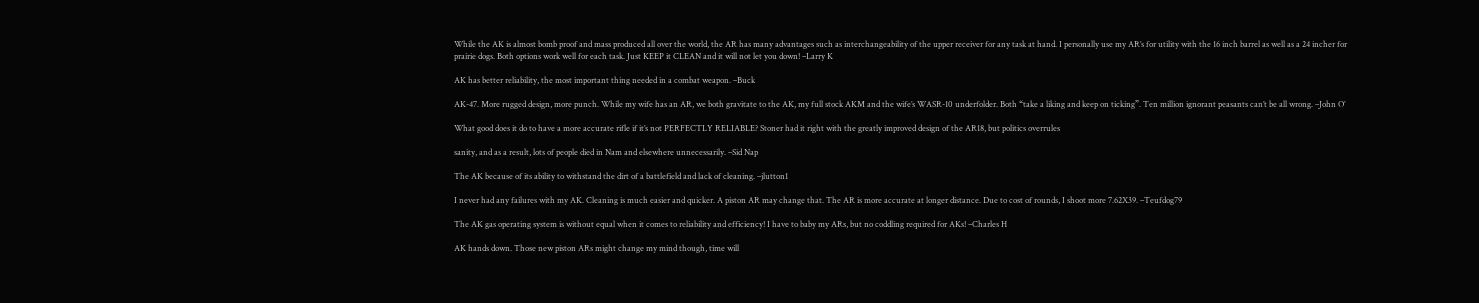While the AK is almost bomb proof and mass produced all over the world, the AR has many advantages such as interchangeability of the upper receiver for any task at hand. I personally use my AR’s for utility with the 16 inch barrel as well as a 24 incher for prairie dogs. Both options work well for each task. Just KEEP it CLEAN and it will not let you down! –Larry K

AK has better reliability, the most important thing needed in a combat weapon. –Buck

AK-47. More rugged design, more punch. While my wife has an AR, we both gravitate to the AK, my full stock AKM and the wife’s WASR-10 underfolder. Both “take a liking and keep on ticking”. Ten million ignorant peasants can’t be all wrong. –John O’

What good does it do to have a more accurate rifle if it’s not PERFECTLY RELIABLE? Stoner had it right with the greatly improved design of the AR18, but politics overrules

sanity, and as a result, lots of people died in Nam and elsewhere unnecessarily. –Sid Nap

The AK because of its ability to withstand the dirt of a battlefield and lack of cleaning. –jlutton1

I never had any failures with my AK. Cleaning is much easier and quicker. A piston AR may change that. The AR is more accurate at longer distance. Due to cost of rounds, I shoot more 7.62X39. –Teufdog79

The AK gas operating system is without equal when it comes to reliability and efficiency! I have to baby my ARs, but no coddling required for AKs! –Charles H

AK hands down. Those new piston ARs might change my mind though, time will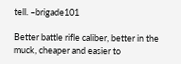tell. –brigade101

Better battle rifle caliber, better in the muck, cheaper and easier to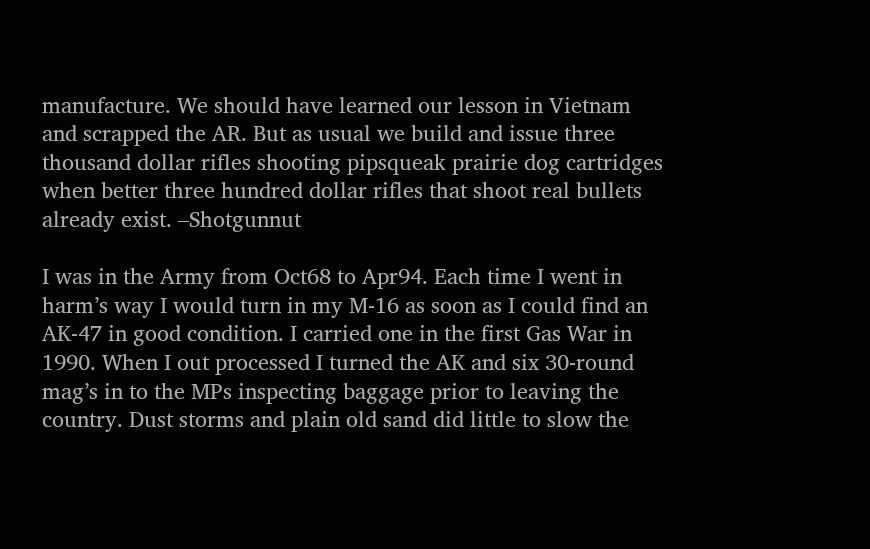manufacture. We should have learned our lesson in Vietnam and scrapped the AR. But as usual we build and issue three thousand dollar rifles shooting pipsqueak prairie dog cartridges when better three hundred dollar rifles that shoot real bullets already exist. –Shotgunnut

I was in the Army from Oct68 to Apr94. Each time I went in harm’s way I would turn in my M-16 as soon as I could find an AK-47 in good condition. I carried one in the first Gas War in 1990. When I out processed I turned the AK and six 30-round mag’s in to the MPs inspecting baggage prior to leaving the country. Dust storms and plain old sand did little to slow the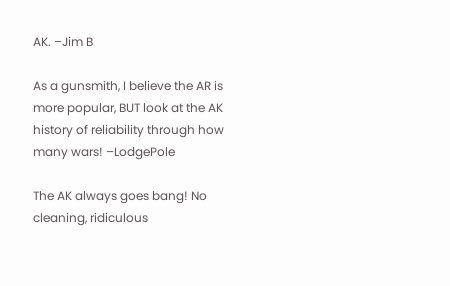AK. –Jim B

As a gunsmith, I believe the AR is more popular, BUT look at the AK history of reliability through how many wars! –LodgePole

The AK always goes bang! No cleaning, ridiculous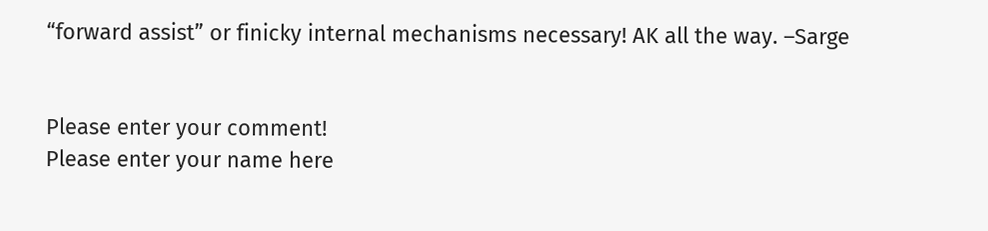“forward assist” or finicky internal mechanisms necessary! AK all the way. –Sarge


Please enter your comment!
Please enter your name here